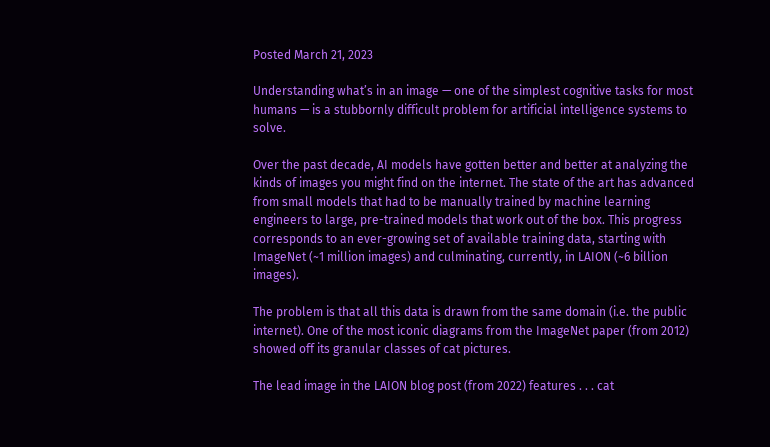Posted March 21, 2023

Understanding what’s in an image — one of the simplest cognitive tasks for most humans — is a stubbornly difficult problem for artificial intelligence systems to solve.

Over the past decade, AI models have gotten better and better at analyzing the kinds of images you might find on the internet. The state of the art has advanced from small models that had to be manually trained by machine learning engineers to large, pre-trained models that work out of the box. This progress corresponds to an ever-growing set of available training data, starting with ImageNet (~1 million images) and culminating, currently, in LAION (~6 billion images).

The problem is that all this data is drawn from the same domain (i.e. the public internet). One of the most iconic diagrams from the ImageNet paper (from 2012) showed off its granular classes of cat pictures.

The lead image in the LAION blog post (from 2022) features . . . cat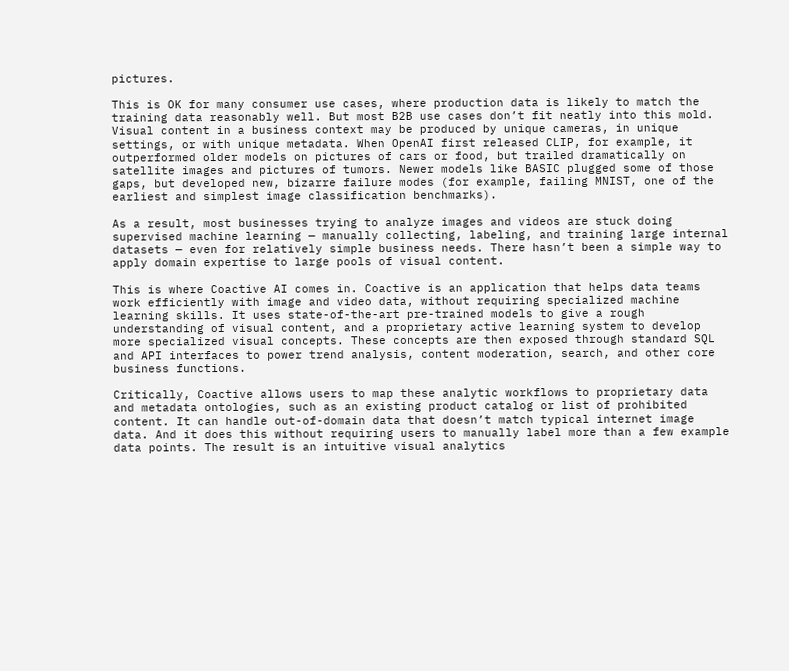pictures.

This is OK for many consumer use cases, where production data is likely to match the training data reasonably well. But most B2B use cases don’t fit neatly into this mold. Visual content in a business context may be produced by unique cameras, in unique settings, or with unique metadata. When OpenAI first released CLIP, for example, it outperformed older models on pictures of cars or food, but trailed dramatically on satellite images and pictures of tumors. Newer models like BASIC plugged some of those gaps, but developed new, bizarre failure modes (for example, failing MNIST, one of the earliest and simplest image classification benchmarks).

As a result, most businesses trying to analyze images and videos are stuck doing supervised machine learning — manually collecting, labeling, and training large internal datasets — even for relatively simple business needs. There hasn’t been a simple way to apply domain expertise to large pools of visual content.

This is where Coactive AI comes in. Coactive is an application that helps data teams work efficiently with image and video data, without requiring specialized machine learning skills. It uses state-of-the-art pre-trained models to give a rough understanding of visual content, and a proprietary active learning system to develop more specialized visual concepts. These concepts are then exposed through standard SQL and API interfaces to power trend analysis, content moderation, search, and other core business functions.

Critically, Coactive allows users to map these analytic workflows to proprietary data and metadata ontologies, such as an existing product catalog or list of prohibited content. It can handle out-of-domain data that doesn’t match typical internet image data. And it does this without requiring users to manually label more than a few example data points. The result is an intuitive visual analytics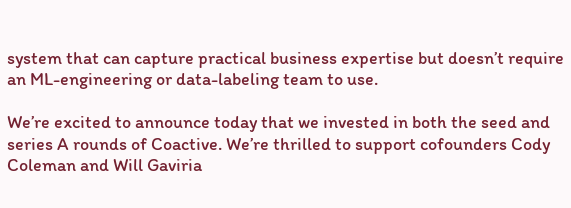system that can capture practical business expertise but doesn’t require an ML-engineering or data-labeling team to use.

We’re excited to announce today that we invested in both the seed and series A rounds of Coactive. We’re thrilled to support cofounders Cody Coleman and Will Gaviria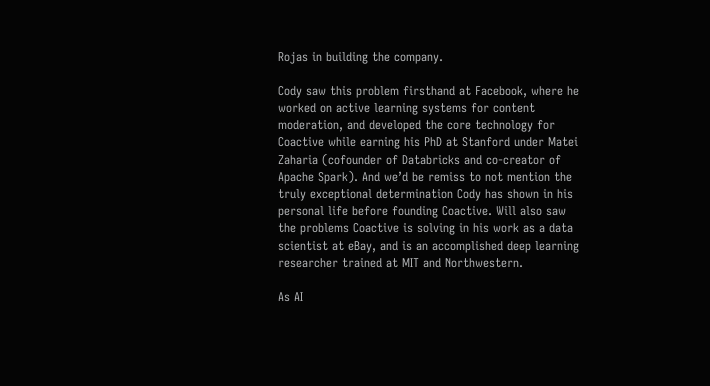Rojas in building the company.

Cody saw this problem firsthand at Facebook, where he worked on active learning systems for content moderation, and developed the core technology for Coactive while earning his PhD at Stanford under Matei Zaharia (cofounder of Databricks and co-creator of Apache Spark). And we’d be remiss to not mention the truly exceptional determination Cody has shown in his personal life before founding Coactive. Will also saw the problems Coactive is solving in his work as a data scientist at eBay, and is an accomplished deep learning researcher trained at MIT and Northwestern.

As AI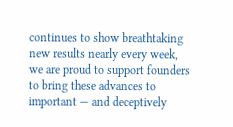continues to show breathtaking new results nearly every week, we are proud to support founders to bring these advances to important — and deceptively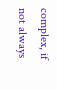complex, if not always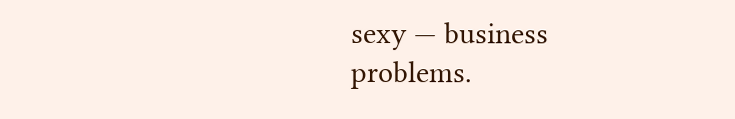sexy — business problems.